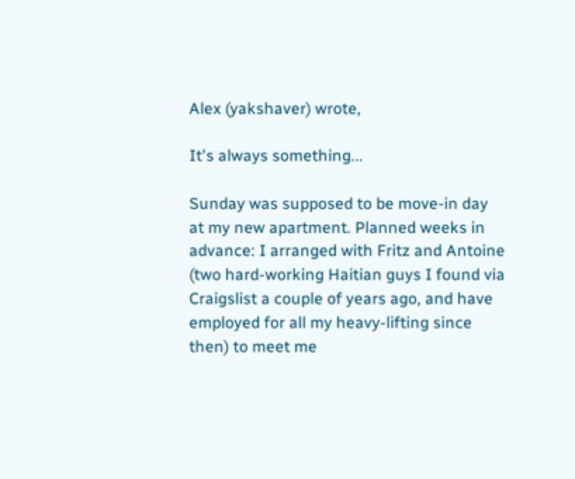Alex (yakshaver) wrote,

It's always something...

Sunday was supposed to be move-in day at my new apartment. Planned weeks in advance: I arranged with Fritz and Antoine (two hard-working Haitian guys I found via Craigslist a couple of years ago, and have employed for all my heavy-lifting since then) to meet me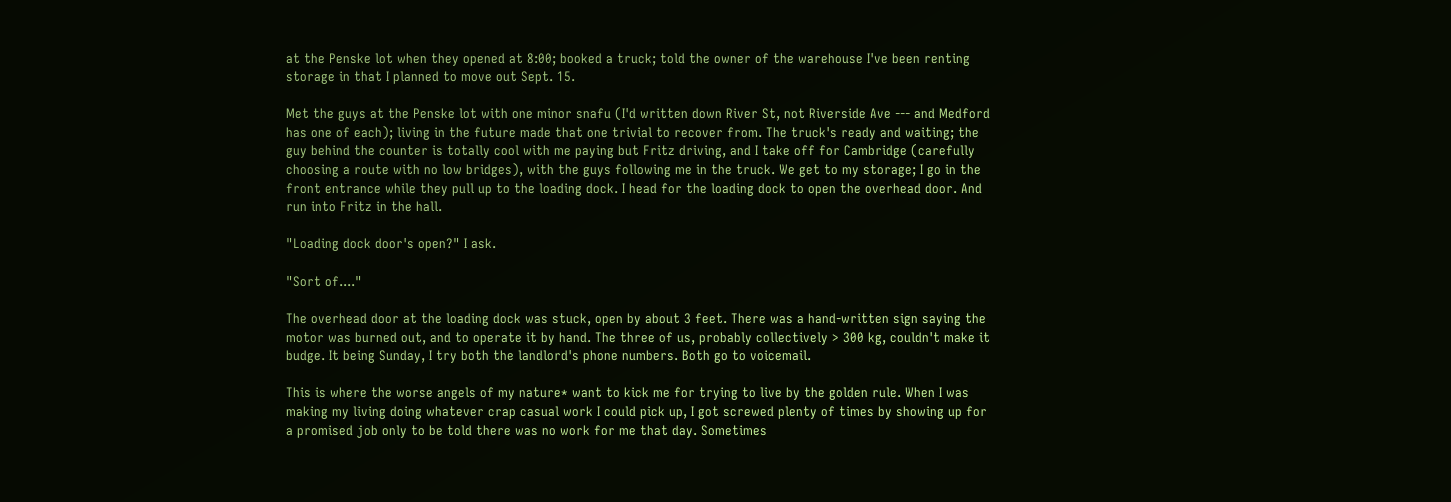at the Penske lot when they opened at 8:00; booked a truck; told the owner of the warehouse I've been renting storage in that I planned to move out Sept. 15.

Met the guys at the Penske lot with one minor snafu (I'd written down River St, not Riverside Ave --- and Medford has one of each); living in the future made that one trivial to recover from. The truck's ready and waiting; the guy behind the counter is totally cool with me paying but Fritz driving, and I take off for Cambridge (carefully choosing a route with no low bridges), with the guys following me in the truck. We get to my storage; I go in the front entrance while they pull up to the loading dock. I head for the loading dock to open the overhead door. And run into Fritz in the hall.

"Loading dock door's open?" I ask.

"Sort of...."

The overhead door at the loading dock was stuck, open by about 3 feet. There was a hand-written sign saying the motor was burned out, and to operate it by hand. The three of us, probably collectively > 300 kg, couldn't make it budge. It being Sunday, I try both the landlord's phone numbers. Both go to voicemail.

This is where the worse angels of my nature* want to kick me for trying to live by the golden rule. When I was making my living doing whatever crap casual work I could pick up, I got screwed plenty of times by showing up for a promised job only to be told there was no work for me that day. Sometimes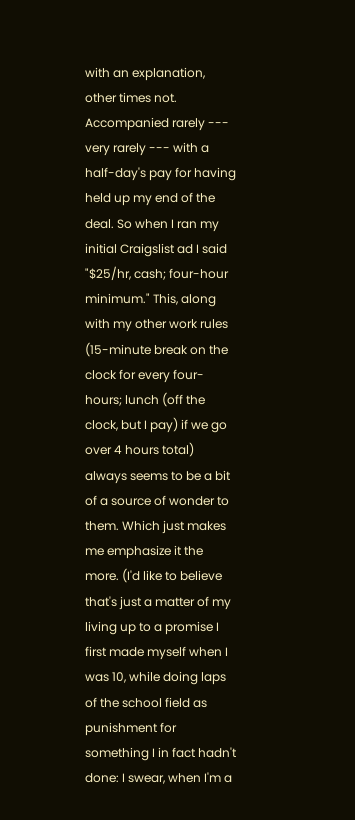with an explanation, other times not. Accompanied rarely --- very rarely --- with a half-day's pay for having held up my end of the deal. So when I ran my initial Craigslist ad I said "$25/hr, cash; four-hour minimum." This, along with my other work rules (15-minute break on the clock for every four-hours; lunch (off the clock, but I pay) if we go over 4 hours total) always seems to be a bit of a source of wonder to them. Which just makes me emphasize it the more. (I'd like to believe that's just a matter of my living up to a promise I first made myself when I was 10, while doing laps of the school field as punishment for something I in fact hadn't done: I swear, when I'm a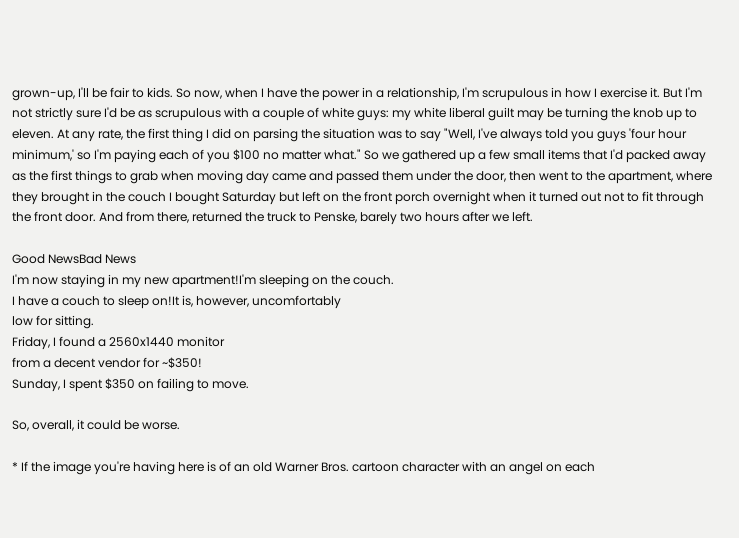grown-up, I'll be fair to kids. So now, when I have the power in a relationship, I'm scrupulous in how I exercise it. But I'm not strictly sure I'd be as scrupulous with a couple of white guys: my white liberal guilt may be turning the knob up to eleven. At any rate, the first thing I did on parsing the situation was to say "Well, I've always told you guys 'four hour minimum,' so I'm paying each of you $100 no matter what." So we gathered up a few small items that I'd packed away as the first things to grab when moving day came and passed them under the door, then went to the apartment, where they brought in the couch I bought Saturday but left on the front porch overnight when it turned out not to fit through the front door. And from there, returned the truck to Penske, barely two hours after we left.

Good NewsBad News
I'm now staying in my new apartment!I'm sleeping on the couch.
I have a couch to sleep on!It is, however, uncomfortably
low for sitting.
Friday, I found a 2560x1440 monitor
from a decent vendor for ~$350!
Sunday, I spent $350 on failing to move.

So, overall, it could be worse.

* If the image you're having here is of an old Warner Bros. cartoon character with an angel on each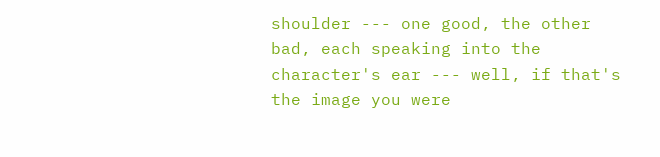shoulder --- one good, the other bad, each speaking into the character's ear --- well, if that's the image you were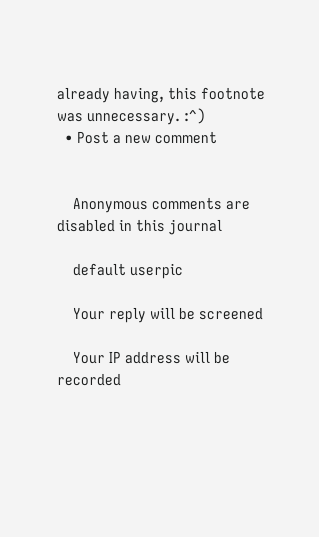already having, this footnote was unnecessary. :^)
  • Post a new comment


    Anonymous comments are disabled in this journal

    default userpic

    Your reply will be screened

    Your IP address will be recorded